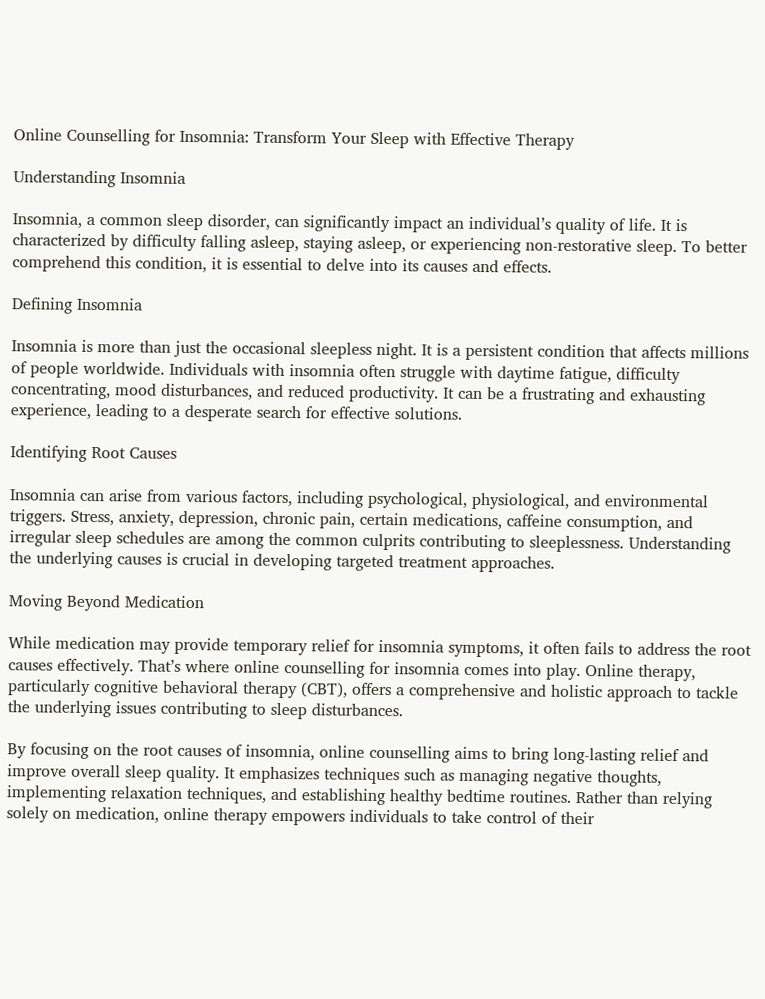Online Counselling for Insomnia: Transform Your Sleep with Effective Therapy

Understanding Insomnia

Insomnia, a common sleep disorder, can significantly impact an individual’s quality of life. It is characterized by difficulty falling asleep, staying asleep, or experiencing non-restorative sleep. To better comprehend this condition, it is essential to delve into its causes and effects.

Defining Insomnia

Insomnia is more than just the occasional sleepless night. It is a persistent condition that affects millions of people worldwide. Individuals with insomnia often struggle with daytime fatigue, difficulty concentrating, mood disturbances, and reduced productivity. It can be a frustrating and exhausting experience, leading to a desperate search for effective solutions.

Identifying Root Causes

Insomnia can arise from various factors, including psychological, physiological, and environmental triggers. Stress, anxiety, depression, chronic pain, certain medications, caffeine consumption, and irregular sleep schedules are among the common culprits contributing to sleeplessness. Understanding the underlying causes is crucial in developing targeted treatment approaches.

Moving Beyond Medication

While medication may provide temporary relief for insomnia symptoms, it often fails to address the root causes effectively. That’s where online counselling for insomnia comes into play. Online therapy, particularly cognitive behavioral therapy (CBT), offers a comprehensive and holistic approach to tackle the underlying issues contributing to sleep disturbances.

By focusing on the root causes of insomnia, online counselling aims to bring long-lasting relief and improve overall sleep quality. It emphasizes techniques such as managing negative thoughts, implementing relaxation techniques, and establishing healthy bedtime routines. Rather than relying solely on medication, online therapy empowers individuals to take control of their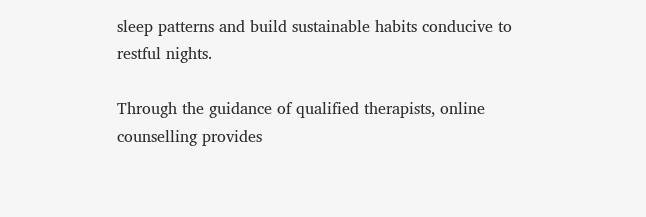sleep patterns and build sustainable habits conducive to restful nights.

Through the guidance of qualified therapists, online counselling provides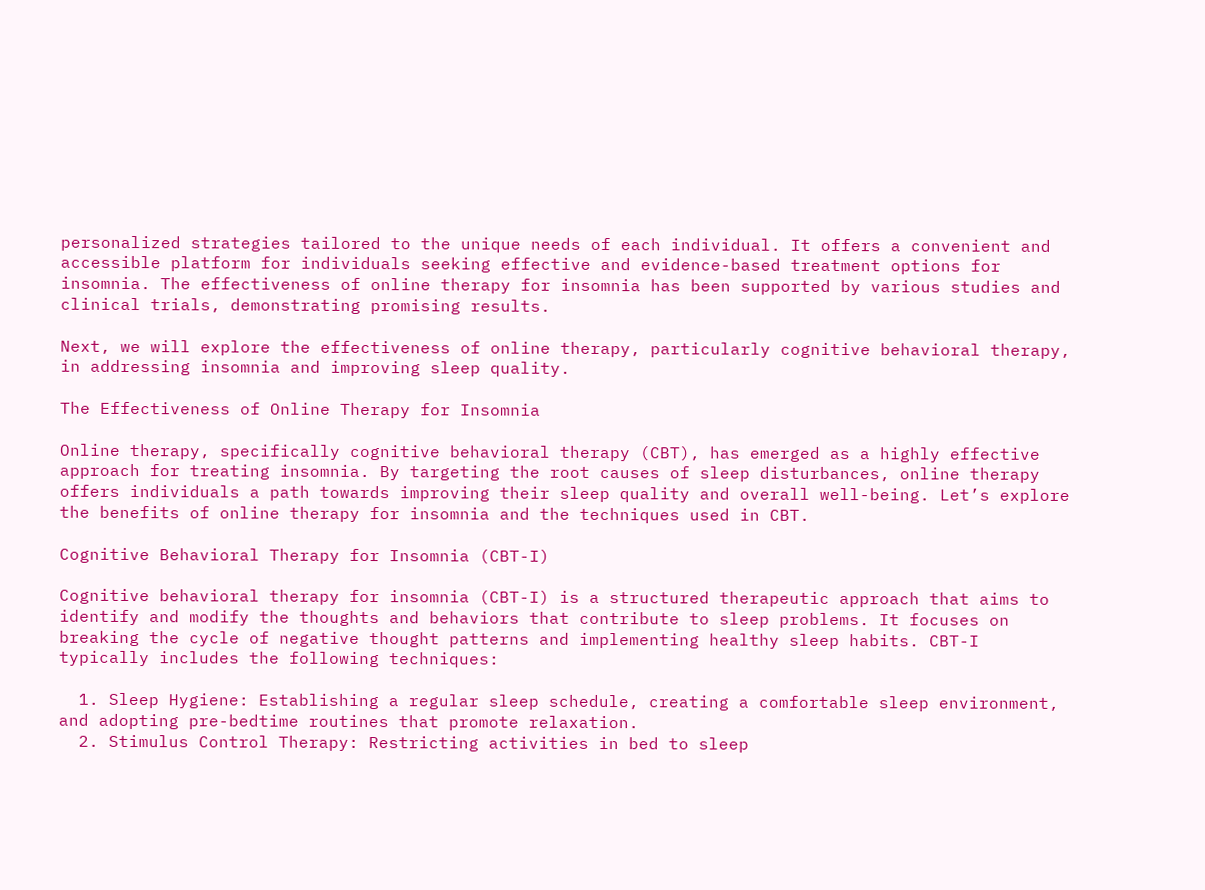personalized strategies tailored to the unique needs of each individual. It offers a convenient and accessible platform for individuals seeking effective and evidence-based treatment options for insomnia. The effectiveness of online therapy for insomnia has been supported by various studies and clinical trials, demonstrating promising results.

Next, we will explore the effectiveness of online therapy, particularly cognitive behavioral therapy, in addressing insomnia and improving sleep quality.

The Effectiveness of Online Therapy for Insomnia

Online therapy, specifically cognitive behavioral therapy (CBT), has emerged as a highly effective approach for treating insomnia. By targeting the root causes of sleep disturbances, online therapy offers individuals a path towards improving their sleep quality and overall well-being. Let’s explore the benefits of online therapy for insomnia and the techniques used in CBT.

Cognitive Behavioral Therapy for Insomnia (CBT-I)

Cognitive behavioral therapy for insomnia (CBT-I) is a structured therapeutic approach that aims to identify and modify the thoughts and behaviors that contribute to sleep problems. It focuses on breaking the cycle of negative thought patterns and implementing healthy sleep habits. CBT-I typically includes the following techniques:

  1. Sleep Hygiene: Establishing a regular sleep schedule, creating a comfortable sleep environment, and adopting pre-bedtime routines that promote relaxation.
  2. Stimulus Control Therapy: Restricting activities in bed to sleep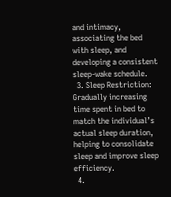and intimacy, associating the bed with sleep, and developing a consistent sleep-wake schedule.
  3. Sleep Restriction: Gradually increasing time spent in bed to match the individual’s actual sleep duration, helping to consolidate sleep and improve sleep efficiency.
  4.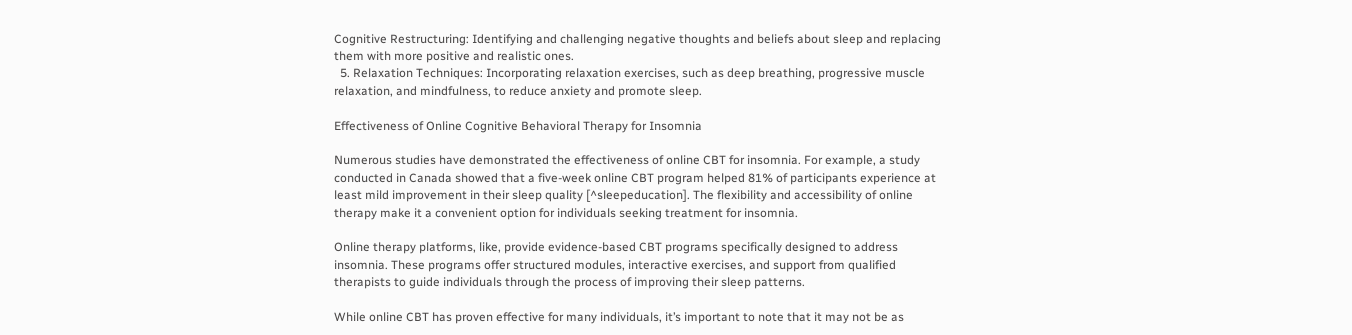Cognitive Restructuring: Identifying and challenging negative thoughts and beliefs about sleep and replacing them with more positive and realistic ones.
  5. Relaxation Techniques: Incorporating relaxation exercises, such as deep breathing, progressive muscle relaxation, and mindfulness, to reduce anxiety and promote sleep.

Effectiveness of Online Cognitive Behavioral Therapy for Insomnia

Numerous studies have demonstrated the effectiveness of online CBT for insomnia. For example, a study conducted in Canada showed that a five-week online CBT program helped 81% of participants experience at least mild improvement in their sleep quality [^sleepeducation]. The flexibility and accessibility of online therapy make it a convenient option for individuals seeking treatment for insomnia.

Online therapy platforms, like, provide evidence-based CBT programs specifically designed to address insomnia. These programs offer structured modules, interactive exercises, and support from qualified therapists to guide individuals through the process of improving their sleep patterns.

While online CBT has proven effective for many individuals, it’s important to note that it may not be as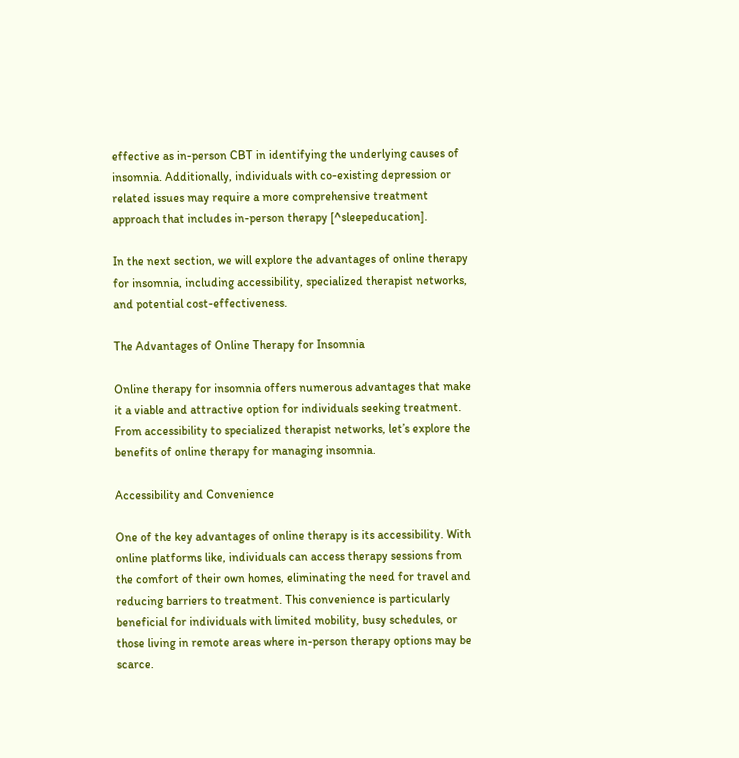effective as in-person CBT in identifying the underlying causes of insomnia. Additionally, individuals with co-existing depression or related issues may require a more comprehensive treatment approach that includes in-person therapy [^sleepeducation].

In the next section, we will explore the advantages of online therapy for insomnia, including accessibility, specialized therapist networks, and potential cost-effectiveness.

The Advantages of Online Therapy for Insomnia

Online therapy for insomnia offers numerous advantages that make it a viable and attractive option for individuals seeking treatment. From accessibility to specialized therapist networks, let’s explore the benefits of online therapy for managing insomnia.

Accessibility and Convenience

One of the key advantages of online therapy is its accessibility. With online platforms like, individuals can access therapy sessions from the comfort of their own homes, eliminating the need for travel and reducing barriers to treatment. This convenience is particularly beneficial for individuals with limited mobility, busy schedules, or those living in remote areas where in-person therapy options may be scarce.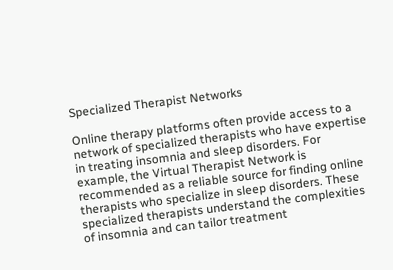Specialized Therapist Networks

Online therapy platforms often provide access to a network of specialized therapists who have expertise in treating insomnia and sleep disorders. For example, the Virtual Therapist Network is recommended as a reliable source for finding online therapists who specialize in sleep disorders. These specialized therapists understand the complexities of insomnia and can tailor treatment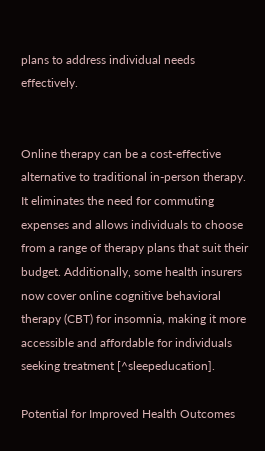plans to address individual needs effectively.


Online therapy can be a cost-effective alternative to traditional in-person therapy. It eliminates the need for commuting expenses and allows individuals to choose from a range of therapy plans that suit their budget. Additionally, some health insurers now cover online cognitive behavioral therapy (CBT) for insomnia, making it more accessible and affordable for individuals seeking treatment [^sleepeducation].

Potential for Improved Health Outcomes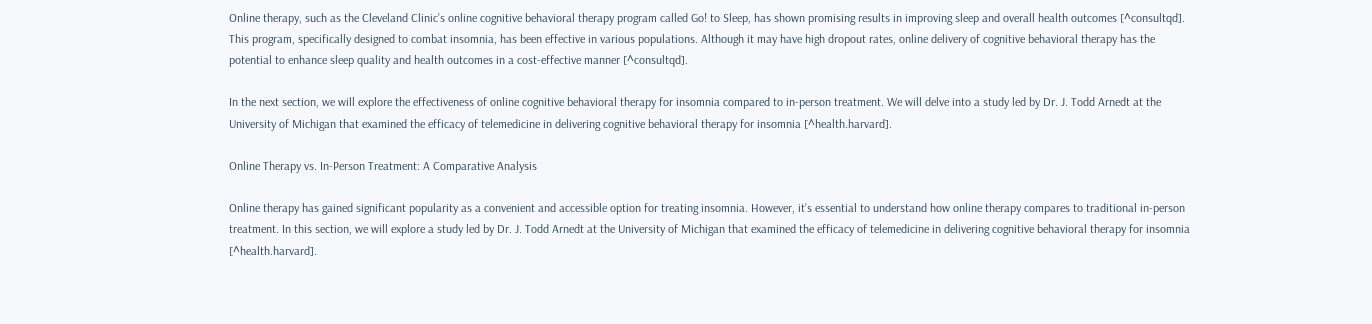Online therapy, such as the Cleveland Clinic’s online cognitive behavioral therapy program called Go! to Sleep, has shown promising results in improving sleep and overall health outcomes [^consultqd]. This program, specifically designed to combat insomnia, has been effective in various populations. Although it may have high dropout rates, online delivery of cognitive behavioral therapy has the potential to enhance sleep quality and health outcomes in a cost-effective manner [^consultqd].

In the next section, we will explore the effectiveness of online cognitive behavioral therapy for insomnia compared to in-person treatment. We will delve into a study led by Dr. J. Todd Arnedt at the University of Michigan that examined the efficacy of telemedicine in delivering cognitive behavioral therapy for insomnia [^health.harvard].

Online Therapy vs. In-Person Treatment: A Comparative Analysis

Online therapy has gained significant popularity as a convenient and accessible option for treating insomnia. However, it’s essential to understand how online therapy compares to traditional in-person treatment. In this section, we will explore a study led by Dr. J. Todd Arnedt at the University of Michigan that examined the efficacy of telemedicine in delivering cognitive behavioral therapy for insomnia [^health.harvard].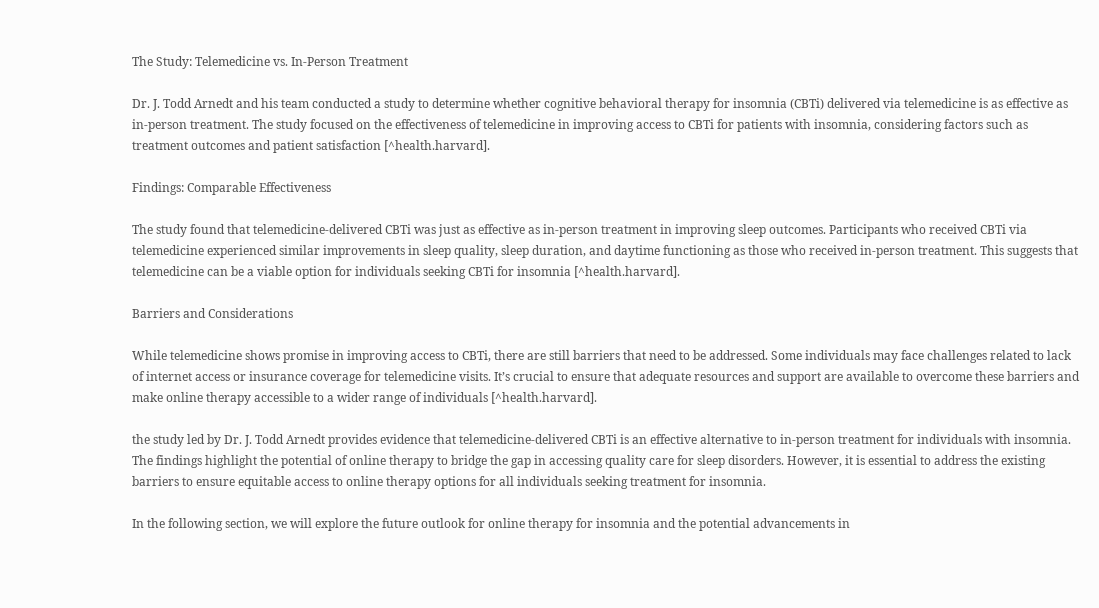The Study: Telemedicine vs. In-Person Treatment

Dr. J. Todd Arnedt and his team conducted a study to determine whether cognitive behavioral therapy for insomnia (CBTi) delivered via telemedicine is as effective as in-person treatment. The study focused on the effectiveness of telemedicine in improving access to CBTi for patients with insomnia, considering factors such as treatment outcomes and patient satisfaction [^health.harvard].

Findings: Comparable Effectiveness

The study found that telemedicine-delivered CBTi was just as effective as in-person treatment in improving sleep outcomes. Participants who received CBTi via telemedicine experienced similar improvements in sleep quality, sleep duration, and daytime functioning as those who received in-person treatment. This suggests that telemedicine can be a viable option for individuals seeking CBTi for insomnia [^health.harvard].

Barriers and Considerations

While telemedicine shows promise in improving access to CBTi, there are still barriers that need to be addressed. Some individuals may face challenges related to lack of internet access or insurance coverage for telemedicine visits. It’s crucial to ensure that adequate resources and support are available to overcome these barriers and make online therapy accessible to a wider range of individuals [^health.harvard].

the study led by Dr. J. Todd Arnedt provides evidence that telemedicine-delivered CBTi is an effective alternative to in-person treatment for individuals with insomnia. The findings highlight the potential of online therapy to bridge the gap in accessing quality care for sleep disorders. However, it is essential to address the existing barriers to ensure equitable access to online therapy options for all individuals seeking treatment for insomnia.

In the following section, we will explore the future outlook for online therapy for insomnia and the potential advancements in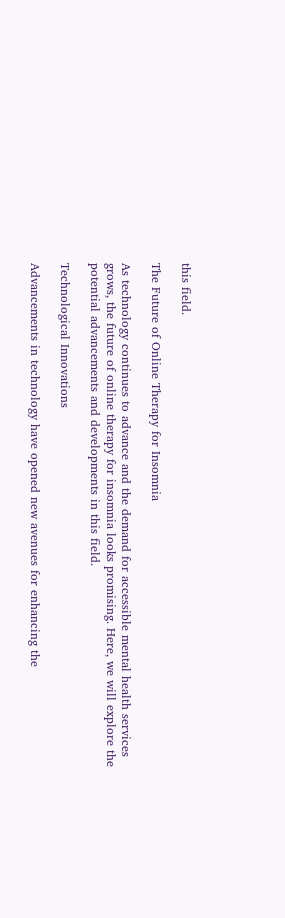this field.

The Future of Online Therapy for Insomnia

As technology continues to advance and the demand for accessible mental health services grows, the future of online therapy for insomnia looks promising. Here, we will explore the potential advancements and developments in this field.

Technological Innovations

Advancements in technology have opened new avenues for enhancing the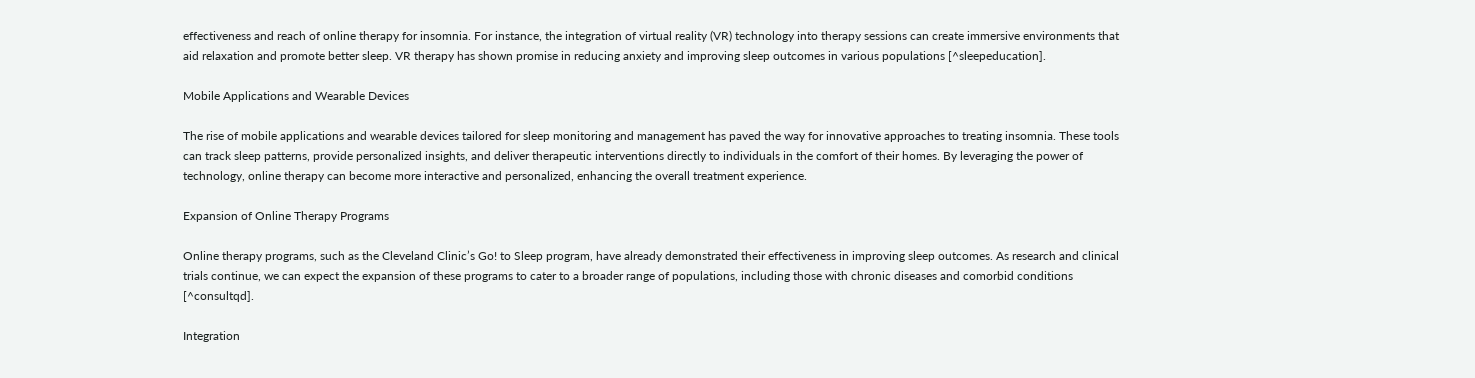effectiveness and reach of online therapy for insomnia. For instance, the integration of virtual reality (VR) technology into therapy sessions can create immersive environments that aid relaxation and promote better sleep. VR therapy has shown promise in reducing anxiety and improving sleep outcomes in various populations [^sleepeducation].

Mobile Applications and Wearable Devices

The rise of mobile applications and wearable devices tailored for sleep monitoring and management has paved the way for innovative approaches to treating insomnia. These tools can track sleep patterns, provide personalized insights, and deliver therapeutic interventions directly to individuals in the comfort of their homes. By leveraging the power of technology, online therapy can become more interactive and personalized, enhancing the overall treatment experience.

Expansion of Online Therapy Programs

Online therapy programs, such as the Cleveland Clinic’s Go! to Sleep program, have already demonstrated their effectiveness in improving sleep outcomes. As research and clinical trials continue, we can expect the expansion of these programs to cater to a broader range of populations, including those with chronic diseases and comorbid conditions [^consultqd].

Integration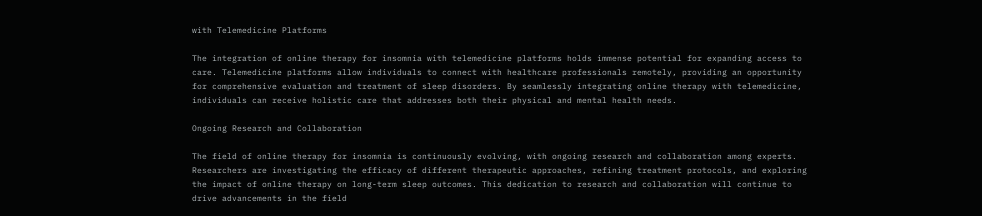with Telemedicine Platforms

The integration of online therapy for insomnia with telemedicine platforms holds immense potential for expanding access to care. Telemedicine platforms allow individuals to connect with healthcare professionals remotely, providing an opportunity for comprehensive evaluation and treatment of sleep disorders. By seamlessly integrating online therapy with telemedicine, individuals can receive holistic care that addresses both their physical and mental health needs.

Ongoing Research and Collaboration

The field of online therapy for insomnia is continuously evolving, with ongoing research and collaboration among experts. Researchers are investigating the efficacy of different therapeutic approaches, refining treatment protocols, and exploring the impact of online therapy on long-term sleep outcomes. This dedication to research and collaboration will continue to drive advancements in the field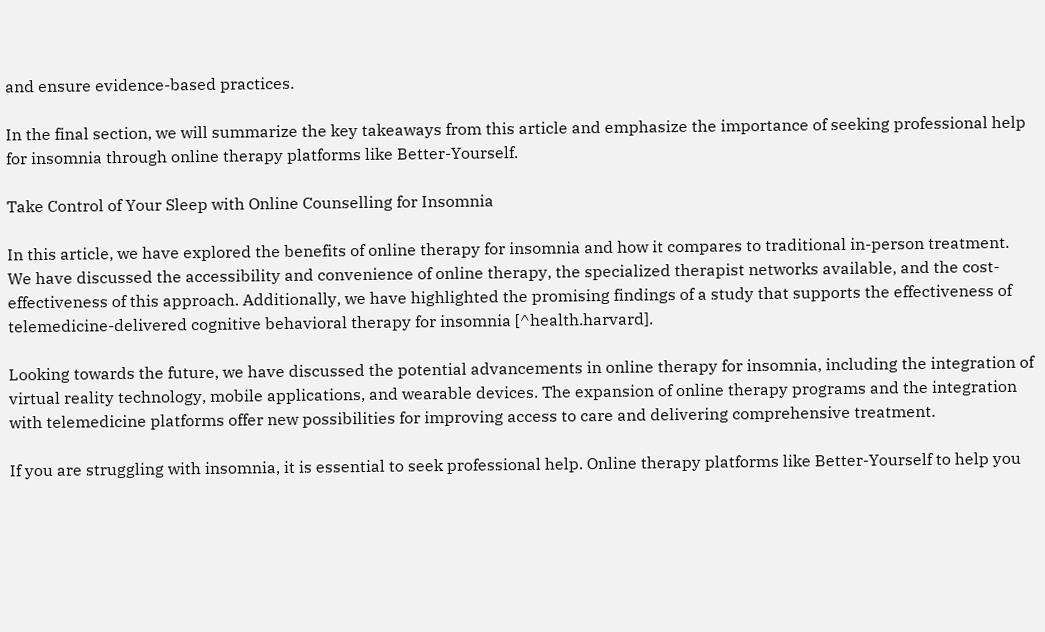and ensure evidence-based practices.

In the final section, we will summarize the key takeaways from this article and emphasize the importance of seeking professional help for insomnia through online therapy platforms like Better-Yourself.

Take Control of Your Sleep with Online Counselling for Insomnia

In this article, we have explored the benefits of online therapy for insomnia and how it compares to traditional in-person treatment. We have discussed the accessibility and convenience of online therapy, the specialized therapist networks available, and the cost-effectiveness of this approach. Additionally, we have highlighted the promising findings of a study that supports the effectiveness of telemedicine-delivered cognitive behavioral therapy for insomnia [^health.harvard].

Looking towards the future, we have discussed the potential advancements in online therapy for insomnia, including the integration of virtual reality technology, mobile applications, and wearable devices. The expansion of online therapy programs and the integration with telemedicine platforms offer new possibilities for improving access to care and delivering comprehensive treatment.

If you are struggling with insomnia, it is essential to seek professional help. Online therapy platforms like Better-Yourself to help you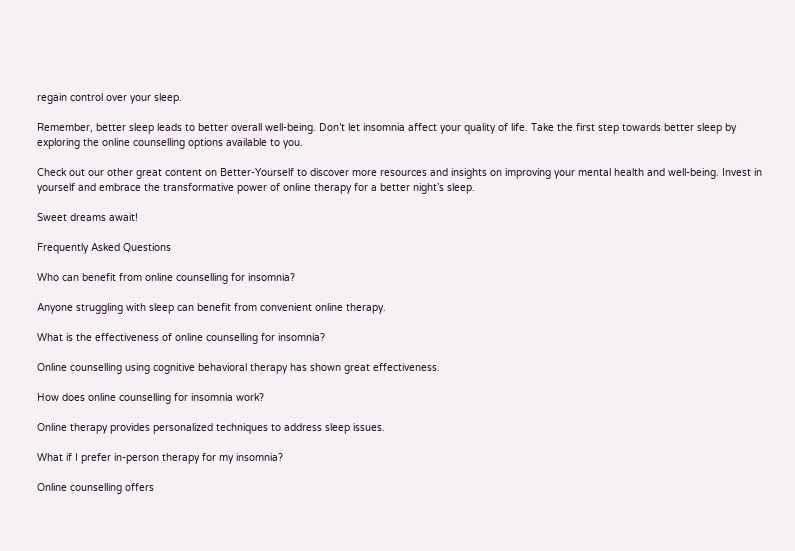regain control over your sleep.

Remember, better sleep leads to better overall well-being. Don’t let insomnia affect your quality of life. Take the first step towards better sleep by exploring the online counselling options available to you.

Check out our other great content on Better-Yourself to discover more resources and insights on improving your mental health and well-being. Invest in yourself and embrace the transformative power of online therapy for a better night’s sleep.

Sweet dreams await!

Frequently Asked Questions

Who can benefit from online counselling for insomnia?

Anyone struggling with sleep can benefit from convenient online therapy.

What is the effectiveness of online counselling for insomnia?

Online counselling using cognitive behavioral therapy has shown great effectiveness.

How does online counselling for insomnia work?

Online therapy provides personalized techniques to address sleep issues.

What if I prefer in-person therapy for my insomnia?

Online counselling offers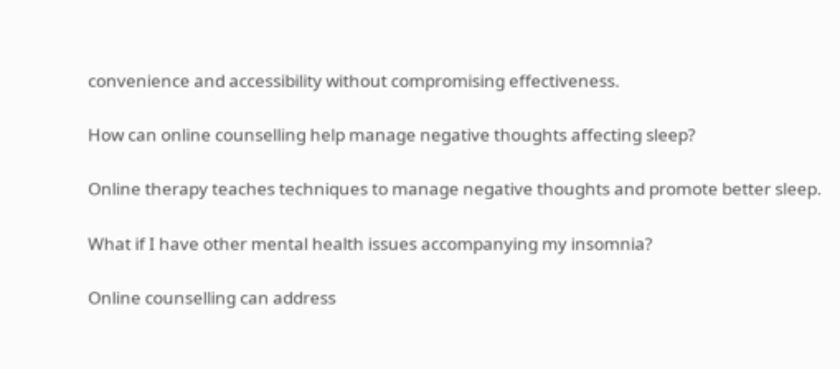convenience and accessibility without compromising effectiveness.

How can online counselling help manage negative thoughts affecting sleep?

Online therapy teaches techniques to manage negative thoughts and promote better sleep.

What if I have other mental health issues accompanying my insomnia?

Online counselling can address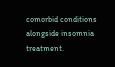comorbid conditions alongside insomnia treatment.